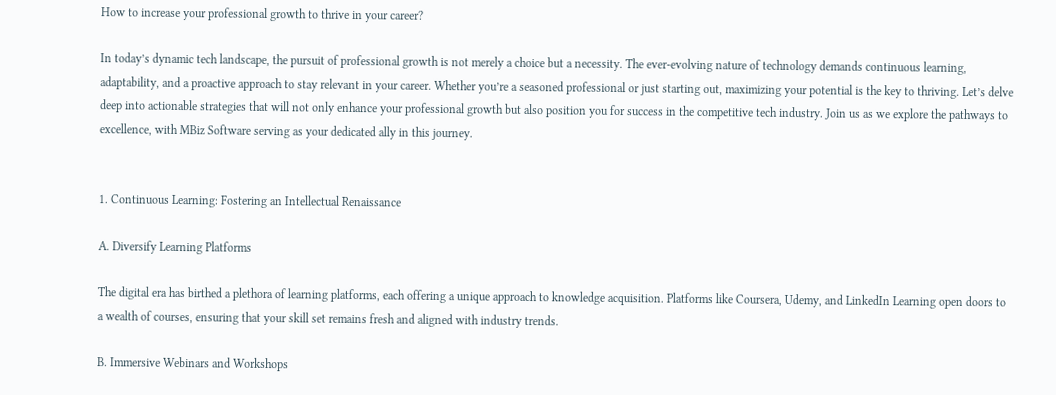How to increase your professional growth to thrive in your career?

In today’s dynamic tech landscape, the pursuit of professional growth is not merely a choice but a necessity. The ever-evolving nature of technology demands continuous learning, adaptability, and a proactive approach to stay relevant in your career. Whether you’re a seasoned professional or just starting out, maximizing your potential is the key to thriving. Let’s delve deep into actionable strategies that will not only enhance your professional growth but also position you for success in the competitive tech industry. Join us as we explore the pathways to excellence, with MBiz Software serving as your dedicated ally in this journey.


1. Continuous Learning: Fostering an Intellectual Renaissance

A. Diversify Learning Platforms

The digital era has birthed a plethora of learning platforms, each offering a unique approach to knowledge acquisition. Platforms like Coursera, Udemy, and LinkedIn Learning open doors to a wealth of courses, ensuring that your skill set remains fresh and aligned with industry trends.

B. Immersive Webinars and Workshops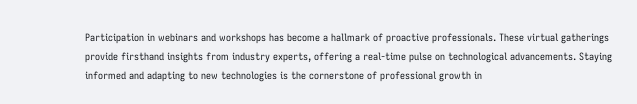Participation in webinars and workshops has become a hallmark of proactive professionals. These virtual gatherings provide firsthand insights from industry experts, offering a real-time pulse on technological advancements. Staying informed and adapting to new technologies is the cornerstone of professional growth in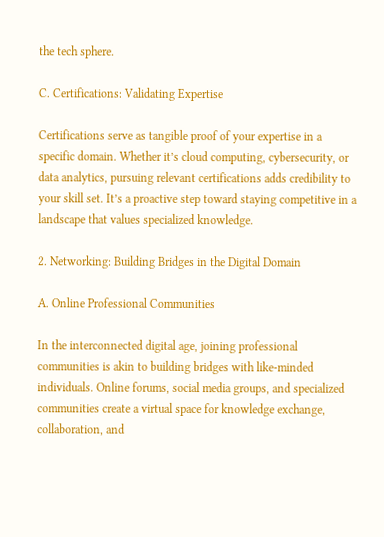the tech sphere.

C. Certifications: Validating Expertise

Certifications serve as tangible proof of your expertise in a specific domain. Whether it’s cloud computing, cybersecurity, or data analytics, pursuing relevant certifications adds credibility to your skill set. It’s a proactive step toward staying competitive in a landscape that values specialized knowledge.

2. Networking: Building Bridges in the Digital Domain

A. Online Professional Communities

In the interconnected digital age, joining professional communities is akin to building bridges with like-minded individuals. Online forums, social media groups, and specialized communities create a virtual space for knowledge exchange, collaboration, and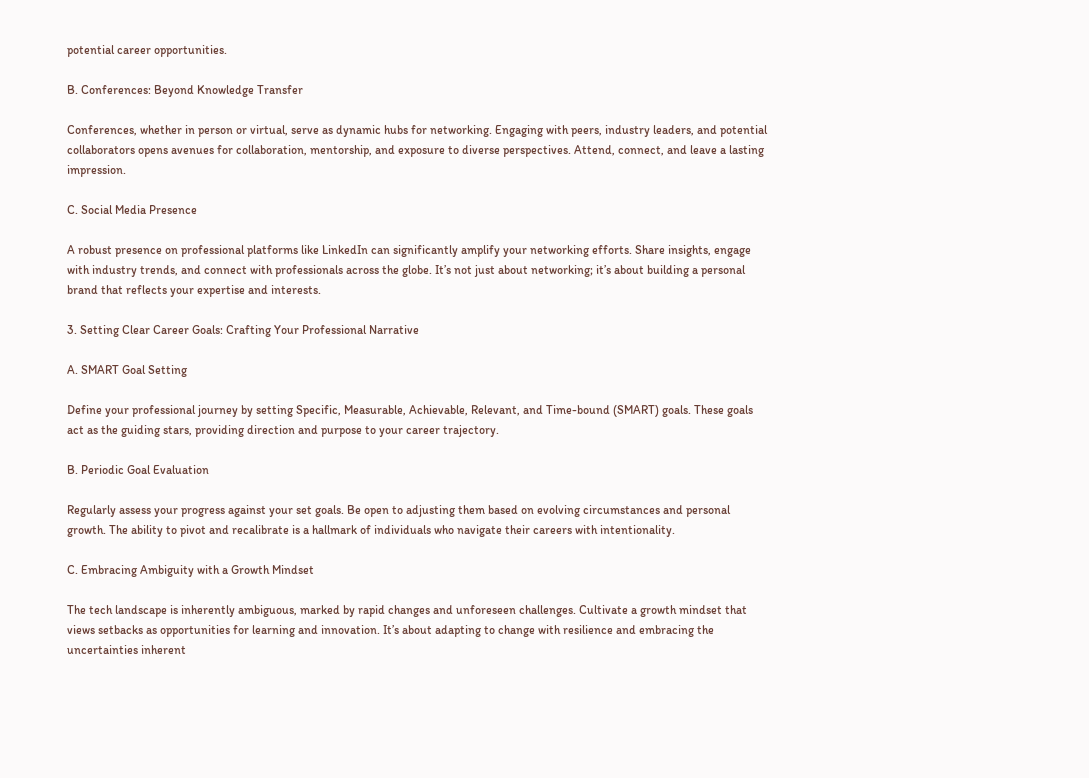potential career opportunities.

B. Conferences: Beyond Knowledge Transfer

Conferences, whether in person or virtual, serve as dynamic hubs for networking. Engaging with peers, industry leaders, and potential collaborators opens avenues for collaboration, mentorship, and exposure to diverse perspectives. Attend, connect, and leave a lasting impression.

C. Social Media Presence

A robust presence on professional platforms like LinkedIn can significantly amplify your networking efforts. Share insights, engage with industry trends, and connect with professionals across the globe. It’s not just about networking; it’s about building a personal brand that reflects your expertise and interests.

3. Setting Clear Career Goals: Crafting Your Professional Narrative

A. SMART Goal Setting

Define your professional journey by setting Specific, Measurable, Achievable, Relevant, and Time-bound (SMART) goals. These goals act as the guiding stars, providing direction and purpose to your career trajectory.

B. Periodic Goal Evaluation

Regularly assess your progress against your set goals. Be open to adjusting them based on evolving circumstances and personal growth. The ability to pivot and recalibrate is a hallmark of individuals who navigate their careers with intentionality.

C. Embracing Ambiguity with a Growth Mindset

The tech landscape is inherently ambiguous, marked by rapid changes and unforeseen challenges. Cultivate a growth mindset that views setbacks as opportunities for learning and innovation. It’s about adapting to change with resilience and embracing the uncertainties inherent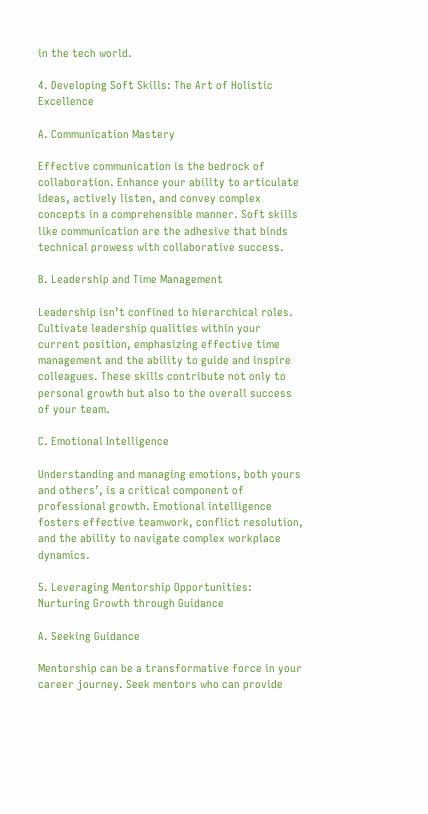in the tech world.

4. Developing Soft Skills: The Art of Holistic Excellence

A. Communication Mastery

Effective communication is the bedrock of collaboration. Enhance your ability to articulate ideas, actively listen, and convey complex concepts in a comprehensible manner. Soft skills like communication are the adhesive that binds technical prowess with collaborative success.

B. Leadership and Time Management

Leadership isn’t confined to hierarchical roles. Cultivate leadership qualities within your current position, emphasizing effective time management and the ability to guide and inspire colleagues. These skills contribute not only to personal growth but also to the overall success of your team.

C. Emotional Intelligence

Understanding and managing emotions, both yours and others’, is a critical component of professional growth. Emotional intelligence fosters effective teamwork, conflict resolution, and the ability to navigate complex workplace dynamics.

5. Leveraging Mentorship Opportunities: Nurturing Growth through Guidance

A. Seeking Guidance

Mentorship can be a transformative force in your career journey. Seek mentors who can provide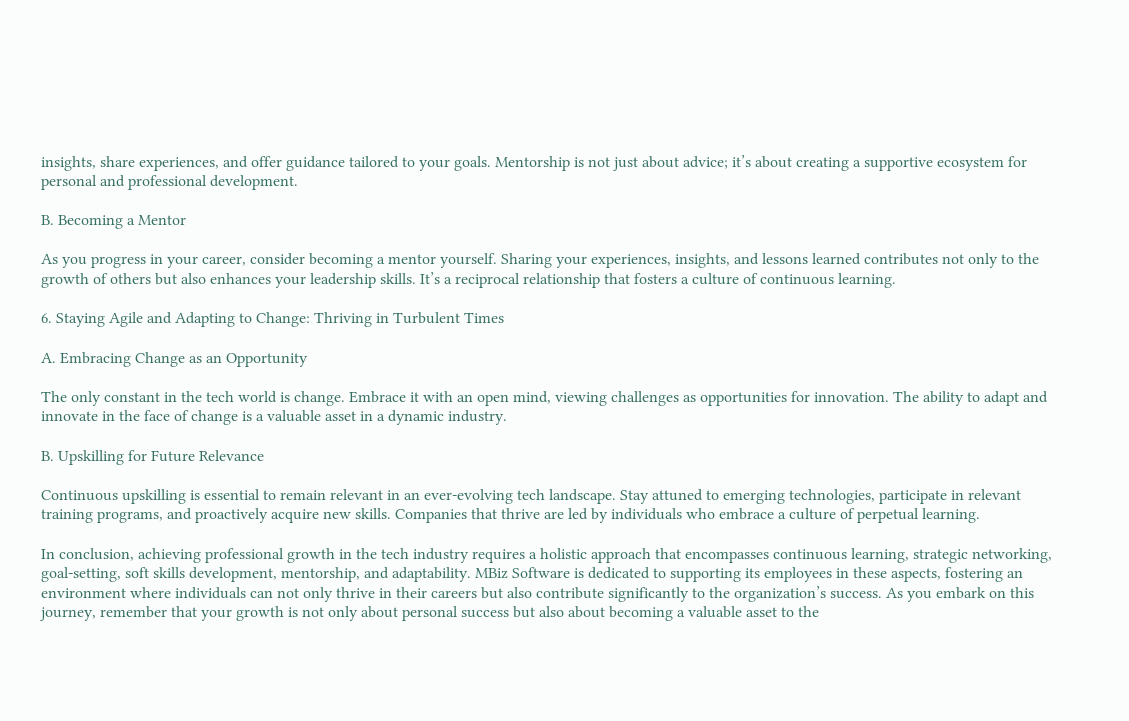insights, share experiences, and offer guidance tailored to your goals. Mentorship is not just about advice; it’s about creating a supportive ecosystem for personal and professional development.

B. Becoming a Mentor

As you progress in your career, consider becoming a mentor yourself. Sharing your experiences, insights, and lessons learned contributes not only to the growth of others but also enhances your leadership skills. It’s a reciprocal relationship that fosters a culture of continuous learning.

6. Staying Agile and Adapting to Change: Thriving in Turbulent Times

A. Embracing Change as an Opportunity

The only constant in the tech world is change. Embrace it with an open mind, viewing challenges as opportunities for innovation. The ability to adapt and innovate in the face of change is a valuable asset in a dynamic industry.

B. Upskilling for Future Relevance

Continuous upskilling is essential to remain relevant in an ever-evolving tech landscape. Stay attuned to emerging technologies, participate in relevant training programs, and proactively acquire new skills. Companies that thrive are led by individuals who embrace a culture of perpetual learning.

In conclusion, achieving professional growth in the tech industry requires a holistic approach that encompasses continuous learning, strategic networking, goal-setting, soft skills development, mentorship, and adaptability. MBiz Software is dedicated to supporting its employees in these aspects, fostering an environment where individuals can not only thrive in their careers but also contribute significantly to the organization’s success. As you embark on this journey, remember that your growth is not only about personal success but also about becoming a valuable asset to the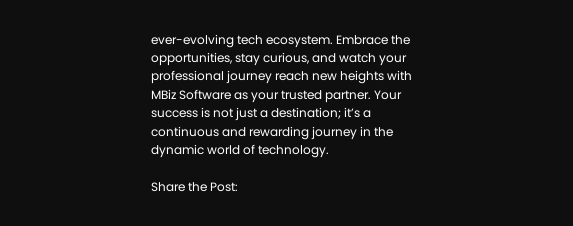ever-evolving tech ecosystem. Embrace the opportunities, stay curious, and watch your professional journey reach new heights with MBiz Software as your trusted partner. Your success is not just a destination; it’s a continuous and rewarding journey in the dynamic world of technology.

Share the Post: